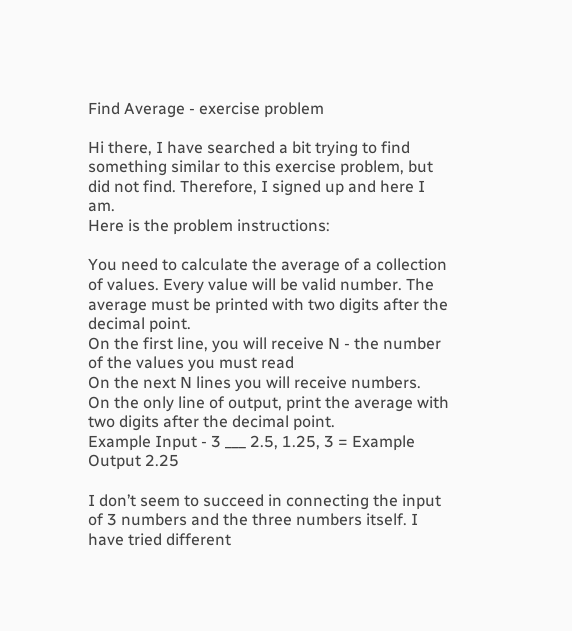Find Average - exercise problem

Hi there, I have searched a bit trying to find something similar to this exercise problem, but did not find. Therefore, I signed up and here I am.
Here is the problem instructions:

You need to calculate the average of a collection of values. Every value will be valid number. The average must be printed with two digits after the decimal point.
On the first line, you will receive N - the number of the values you must read
On the next N lines you will receive numbers.
On the only line of output, print the average with two digits after the decimal point.
Example Input - 3 ___ 2.5, 1.25, 3 = Example Output 2.25

I don’t seem to succeed in connecting the input of 3 numbers and the three numbers itself. I have tried different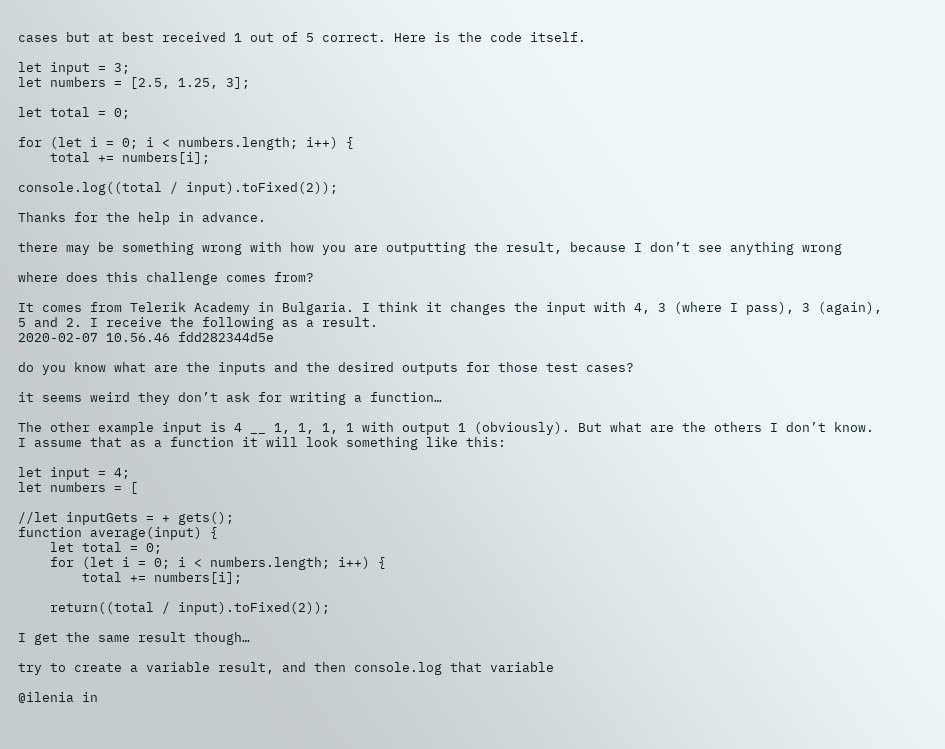cases but at best received 1 out of 5 correct. Here is the code itself.

let input = 3;
let numbers = [2.5, 1.25, 3];

let total = 0;

for (let i = 0; i < numbers.length; i++) {
    total += numbers[i];

console.log((total / input).toFixed(2));

Thanks for the help in advance.

there may be something wrong with how you are outputting the result, because I don’t see anything wrong

where does this challenge comes from?

It comes from Telerik Academy in Bulgaria. I think it changes the input with 4, 3 (where I pass), 3 (again), 5 and 2. I receive the following as a result.
2020-02-07 10.56.46 fdd282344d5e

do you know what are the inputs and the desired outputs for those test cases?

it seems weird they don’t ask for writing a function…

The other example input is 4 __ 1, 1, 1, 1 with output 1 (obviously). But what are the others I don’t know.
I assume that as a function it will look something like this:

let input = 4;
let numbers = [

//let inputGets = + gets();
function average(input) {
    let total = 0;
    for (let i = 0; i < numbers.length; i++) {
        total += numbers[i];

    return((total / input).toFixed(2));

I get the same result though…

try to create a variable result, and then console.log that variable

@ilenia in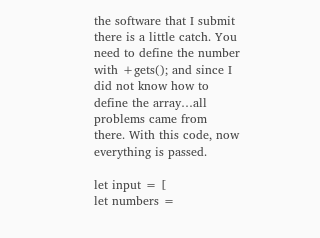the software that I submit there is a little catch. You need to define the number with +gets(); and since I did not know how to define the array…all problems came from there. With this code, now everything is passed.

let input = [
let numbers =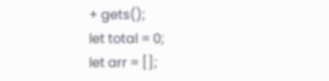+ gets();
let total = 0;
let arr = [];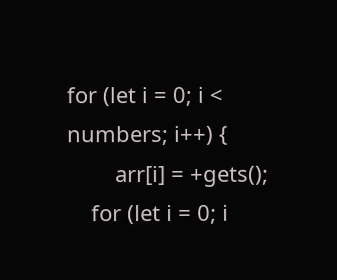for (let i = 0; i < numbers; i++) {
        arr[i] = +gets();
    for (let i = 0; i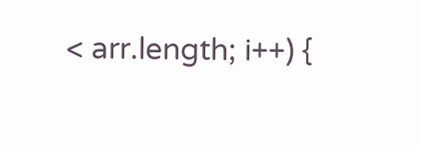< arr.length; i++) {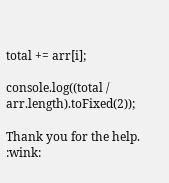total += arr[i];

console.log((total / arr.length).toFixed(2));

Thank you for the help. :wink: